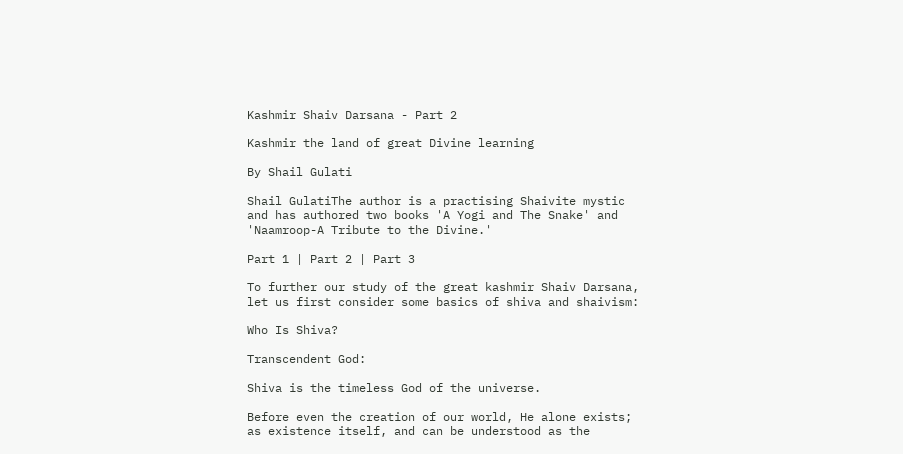Kashmir Shaiv Darsana - Part 2

Kashmir the land of great Divine learning

By Shail Gulati

Shail GulatiThe author is a practising Shaivite mystic and has authored two books 'A Yogi and The Snake' and 'Naamroop-A Tribute to the Divine.'

Part 1 | Part 2 | Part 3

To further our study of the great kashmir Shaiv Darsana, let us first consider some basics of shiva and shaivism:

Who Is Shiva?

Transcendent God:

Shiva is the timeless God of the universe.

Before even the creation of our world, He alone exists; as existence itself, and can be understood as the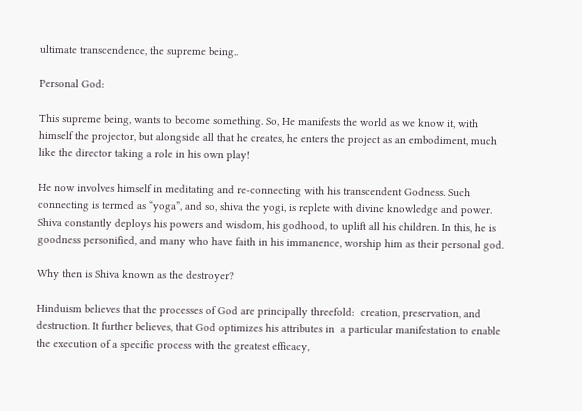ultimate transcendence, the supreme being..

Personal God:

This supreme being, wants to become something. So, He manifests the world as we know it, with himself the projector, but alongside all that he creates, he enters the project as an embodiment, much like the director taking a role in his own play!

He now involves himself in meditating and re-connecting with his transcendent Godness. Such connecting is termed as “yoga”, and so, shiva the yogi, is replete with divine knowledge and power. Shiva constantly deploys his powers and wisdom, his godhood, to uplift all his children. In this, he is goodness personified, and many who have faith in his immanence, worship him as their personal god.

Why then is Shiva known as the destroyer?

Hinduism believes that the processes of God are principally threefold:  creation, preservation, and destruction. It further believes, that God optimizes his attributes in  a particular manifestation to enable the execution of a specific process with the greatest efficacy,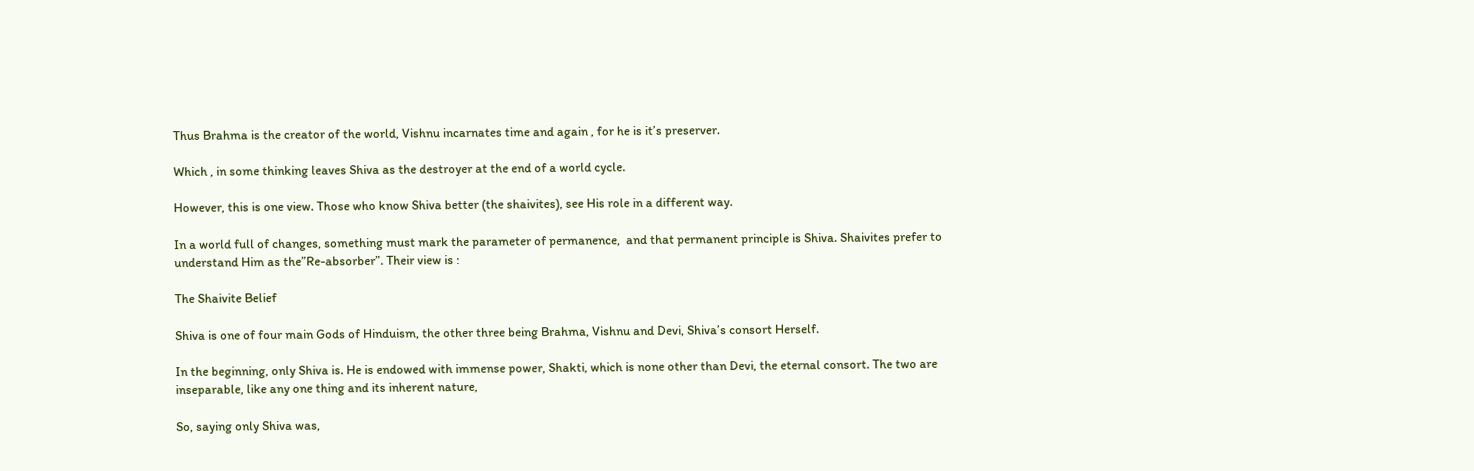Thus Brahma is the creator of the world, Vishnu incarnates time and again , for he is it’s preserver.

Which , in some thinking leaves Shiva as the destroyer at the end of a world cycle.

However, this is one view. Those who know Shiva better (the shaivites), see His role in a different way.

In a world full of changes, something must mark the parameter of permanence,  and that permanent principle is Shiva. Shaivites prefer to understand Him as the”Re-absorber”. Their view is :

The Shaivite Belief

Shiva is one of four main Gods of Hinduism, the other three being Brahma, Vishnu and Devi, Shiva’s consort Herself.

In the beginning, only Shiva is. He is endowed with immense power, Shakti, which is none other than Devi, the eternal consort. The two are inseparable, like any one thing and its inherent nature,

So, saying only Shiva was,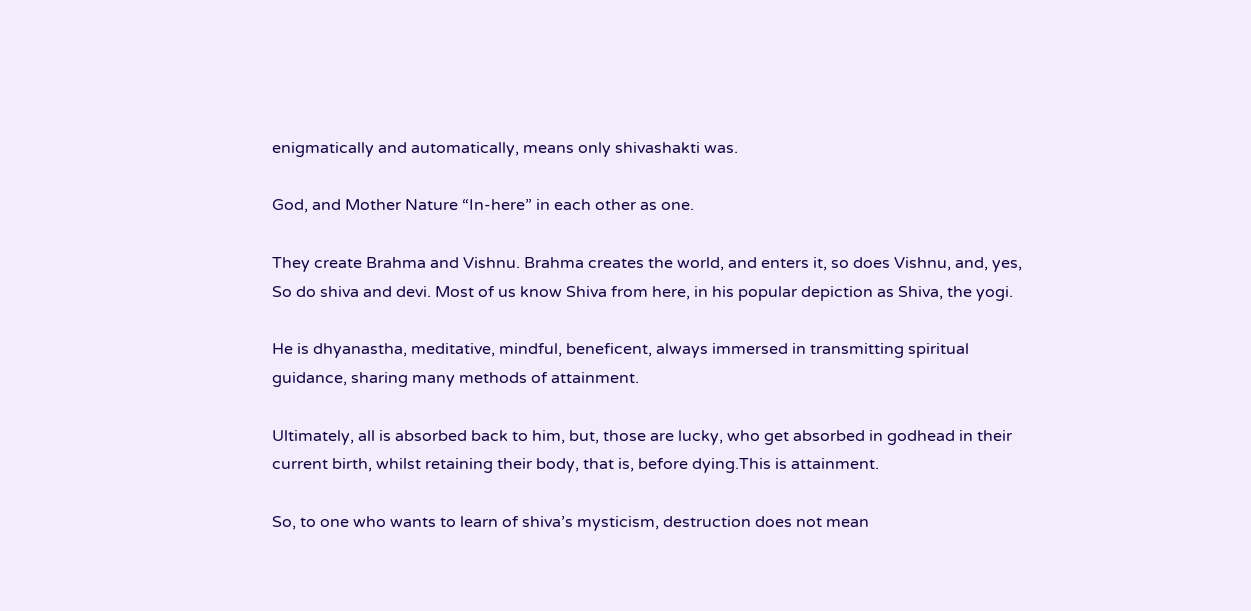enigmatically and automatically, means only shivashakti was.

God, and Mother Nature “In-here” in each other as one.

They create Brahma and Vishnu. Brahma creates the world, and enters it, so does Vishnu, and, yes, So do shiva and devi. Most of us know Shiva from here, in his popular depiction as Shiva, the yogi.

He is dhyanastha, meditative, mindful, beneficent, always immersed in transmitting spiritual guidance, sharing many methods of attainment.

Ultimately, all is absorbed back to him, but, those are lucky, who get absorbed in godhead in their current birth, whilst retaining their body, that is, before dying.This is attainment.

So, to one who wants to learn of shiva’s mysticism, destruction does not mean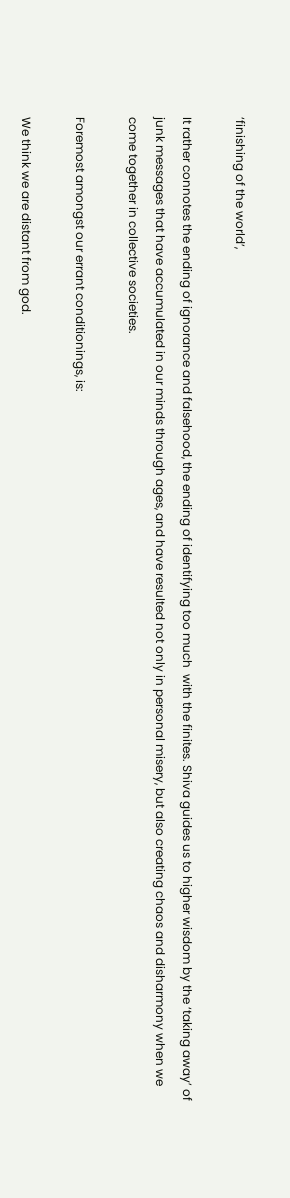‘finishing of the world’,

It rather connotes the ending of ignorance and falsehood, the ending of identifying too much  with the finites. Shiva guides us to higher wisdom by the ‘taking away’ of junk messages that have accumulated in our minds through ages, and have resulted not only in personal misery, but also creating chaos and disharmony when we come together in collective societies.

Foremost amongst our errant conditionings, is:

We think we are distant from god.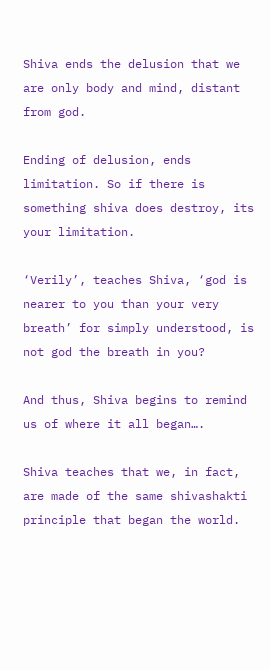Shiva ends the delusion that we are only body and mind, distant from god.

Ending of delusion, ends limitation. So if there is something shiva does destroy, its your limitation.

‘Verily’, teaches Shiva, ‘god is nearer to you than your very breath’ for simply understood, is not god the breath in you?

And thus, Shiva begins to remind us of where it all began….

Shiva teaches that we, in fact, are made of the same shivashakti principle that began the world.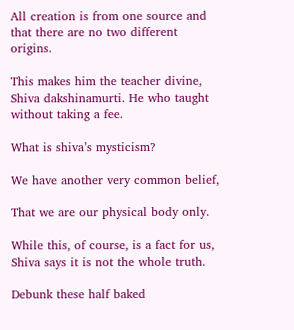All creation is from one source and that there are no two different origins.

This makes him the teacher divine, Shiva dakshinamurti. He who taught without taking a fee.

What is shiva’s mysticism?

We have another very common belief,

That we are our physical body only.

While this, of course, is a fact for us, Shiva says it is not the whole truth.

Debunk these half baked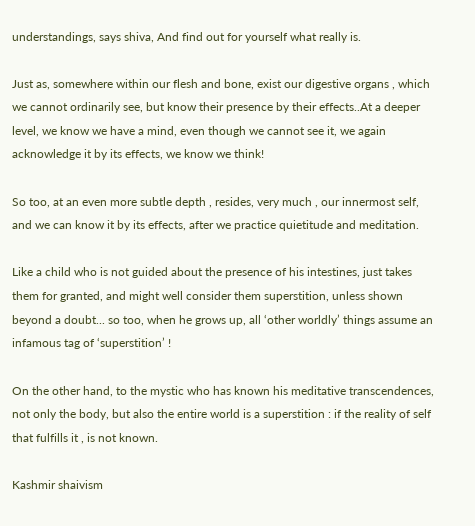understandings, says shiva, And find out for yourself what really is.

Just as, somewhere within our flesh and bone, exist our digestive organs , which we cannot ordinarily see, but know their presence by their effects..At a deeper level, we know we have a mind, even though we cannot see it, we again acknowledge it by its effects, we know we think!

So too, at an even more subtle depth , resides, very much , our innermost self, and we can know it by its effects, after we practice quietitude and meditation.

Like a child who is not guided about the presence of his intestines, just takes them for granted, and might well consider them superstition, unless shown beyond a doubt... so too, when he grows up, all ‘other worldly’ things assume an infamous tag of ‘superstition’ !

On the other hand, to the mystic who has known his meditative transcendences, not only the body, but also the entire world is a superstition : if the reality of self that fulfills it , is not known.

Kashmir shaivism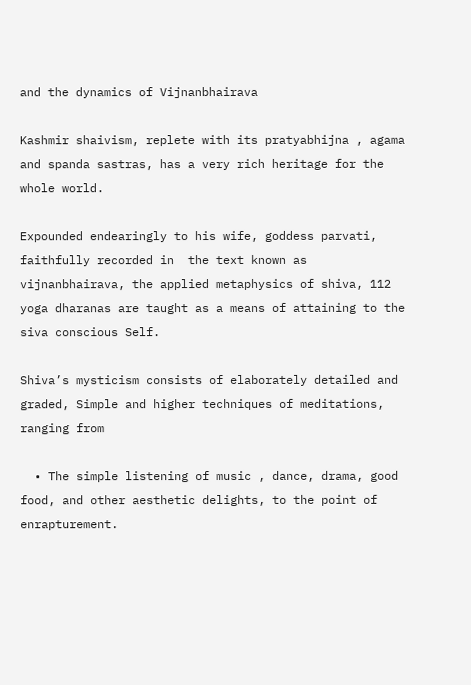and the dynamics of Vijnanbhairava

Kashmir shaivism, replete with its pratyabhijna , agama and spanda sastras, has a very rich heritage for the whole world.

Expounded endearingly to his wife, goddess parvati, faithfully recorded in  the text known as vijnanbhairava, the applied metaphysics of shiva, 112 yoga dharanas are taught as a means of attaining to the siva conscious Self.

Shiva’s mysticism consists of elaborately detailed and graded, Simple and higher techniques of meditations, ranging from

  • The simple listening of music , dance, drama, good food, and other aesthetic delights, to the point of enrapturement.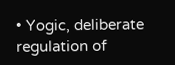• Yogic, deliberate regulation of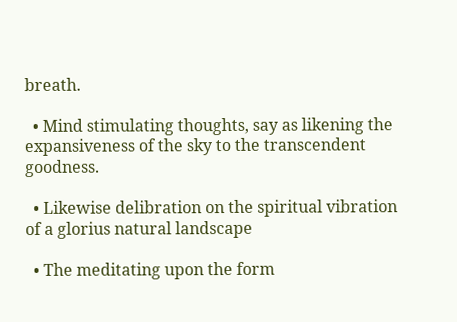breath.

  • Mind stimulating thoughts, say as likening the expansiveness of the sky to the transcendent goodness.

  • Likewise delibration on the spiritual vibration of a glorius natural landscape

  • The meditating upon the form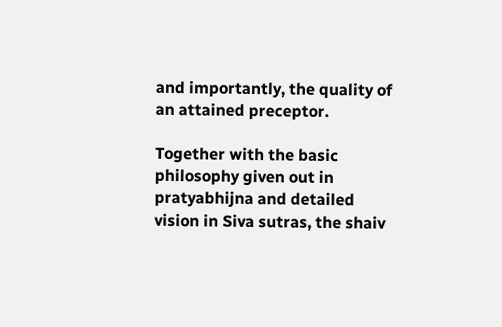and importantly, the quality of an attained preceptor.

Together with the basic philosophy given out in pratyabhijna and detailed vision in Siva sutras, the shaiv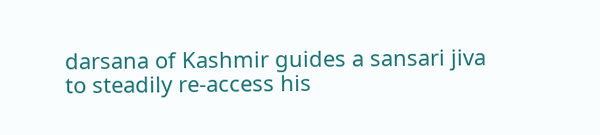darsana of Kashmir guides a sansari jiva to steadily re-access his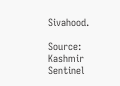Sivahood.

Source: Kashmir Sentinel